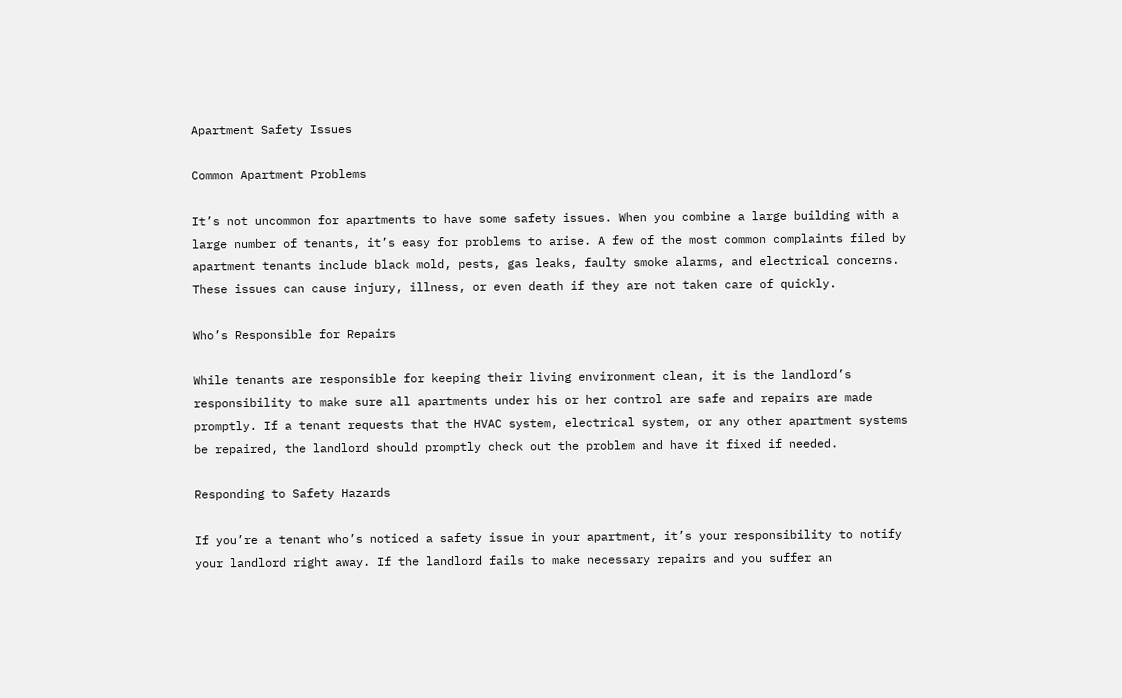Apartment Safety Issues

Common Apartment Problems

It’s not uncommon for apartments to have some safety issues. When you combine a large building with a large number of tenants, it’s easy for problems to arise. A few of the most common complaints filed by apartment tenants include black mold, pests, gas leaks, faulty smoke alarms, and electrical concerns. These issues can cause injury, illness, or even death if they are not taken care of quickly.

Who’s Responsible for Repairs

While tenants are responsible for keeping their living environment clean, it is the landlord’s responsibility to make sure all apartments under his or her control are safe and repairs are made promptly. If a tenant requests that the HVAC system, electrical system, or any other apartment systems be repaired, the landlord should promptly check out the problem and have it fixed if needed.

Responding to Safety Hazards

If you’re a tenant who’s noticed a safety issue in your apartment, it’s your responsibility to notify your landlord right away. If the landlord fails to make necessary repairs and you suffer an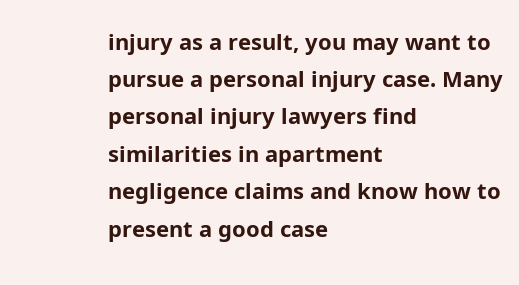injury as a result, you may want to pursue a personal injury case. Many personal injury lawyers find similarities in apartment negligence claims and know how to present a good case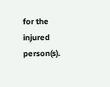for the injured person(s).